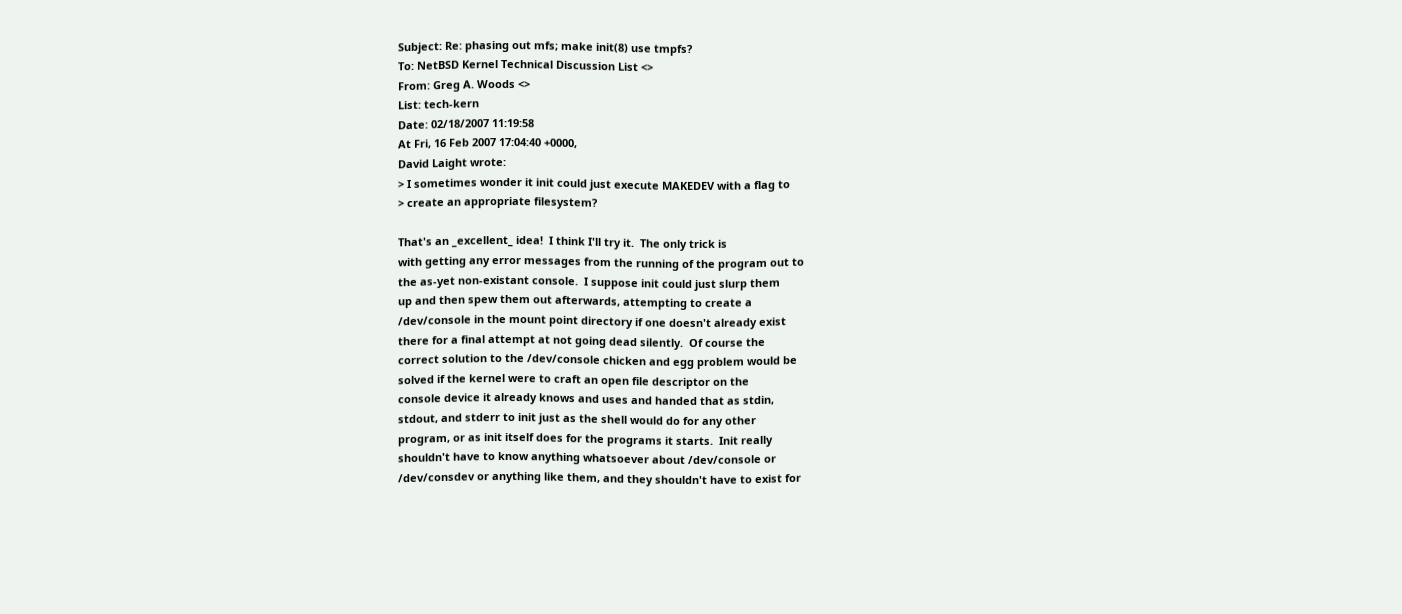Subject: Re: phasing out mfs; make init(8) use tmpfs?
To: NetBSD Kernel Technical Discussion List <>
From: Greg A. Woods <>
List: tech-kern
Date: 02/18/2007 11:19:58
At Fri, 16 Feb 2007 17:04:40 +0000,
David Laight wrote:
> I sometimes wonder it init could just execute MAKEDEV with a flag to
> create an appropriate filesystem?

That's an _excellent_ idea!  I think I'll try it.  The only trick is
with getting any error messages from the running of the program out to
the as-yet non-existant console.  I suppose init could just slurp them
up and then spew them out afterwards, attempting to create a
/dev/console in the mount point directory if one doesn't already exist
there for a final attempt at not going dead silently.  Of course the
correct solution to the /dev/console chicken and egg problem would be
solved if the kernel were to craft an open file descriptor on the
console device it already knows and uses and handed that as stdin,
stdout, and stderr to init just as the shell would do for any other
program, or as init itself does for the programs it starts.  Init really
shouldn't have to know anything whatsoever about /dev/console or
/dev/consdev or anything like them, and they shouldn't have to exist for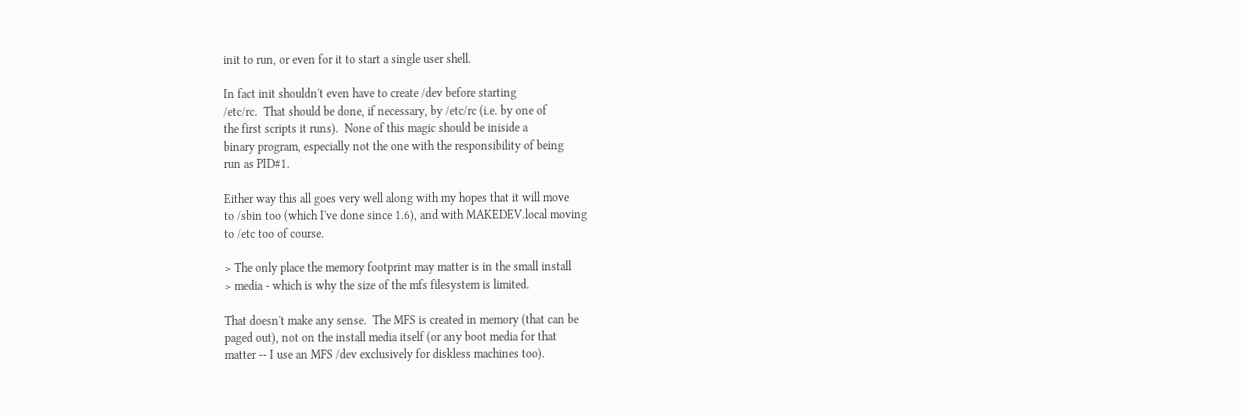init to run, or even for it to start a single user shell.

In fact init shouldn't even have to create /dev before starting
/etc/rc.  That should be done, if necessary, by /etc/rc (i.e. by one of
the first scripts it runs).  None of this magic should be iniside a
binary program, especially not the one with the responsibility of being
run as PID#1.

Either way this all goes very well along with my hopes that it will move
to /sbin too (which I've done since 1.6), and with MAKEDEV.local moving
to /etc too of course.

> The only place the memory footprint may matter is in the small install
> media - which is why the size of the mfs filesystem is limited.

That doesn't make any sense.  The MFS is created in memory (that can be
paged out), not on the install media itself (or any boot media for that
matter -- I use an MFS /dev exclusively for diskless machines too).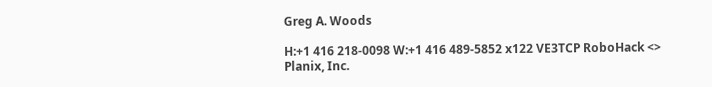Greg A. Woods

H:+1 416 218-0098 W:+1 416 489-5852 x122 VE3TCP RoboHack <>
Planix, Inc.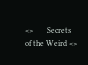<>       Secrets of the Weird <>